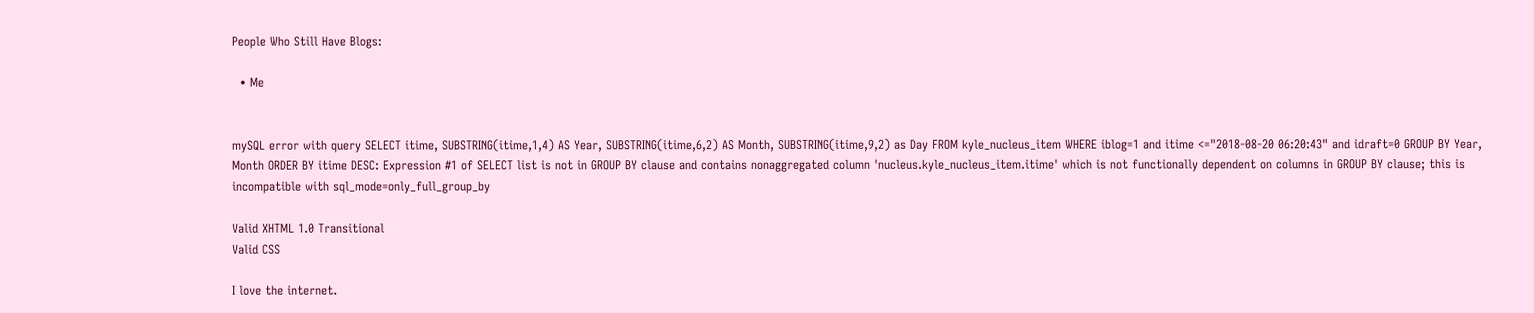People Who Still Have Blogs:

  • Me


mySQL error with query SELECT itime, SUBSTRING(itime,1,4) AS Year, SUBSTRING(itime,6,2) AS Month, SUBSTRING(itime,9,2) as Day FROM kyle_nucleus_item WHERE iblog=1 and itime <="2018-08-20 06:20:43" and idraft=0 GROUP BY Year, Month ORDER BY itime DESC: Expression #1 of SELECT list is not in GROUP BY clause and contains nonaggregated column 'nucleus.kyle_nucleus_item.itime' which is not functionally dependent on columns in GROUP BY clause; this is incompatible with sql_mode=only_full_group_by

Valid XHTML 1.0 Transitional
Valid CSS

I love the internet.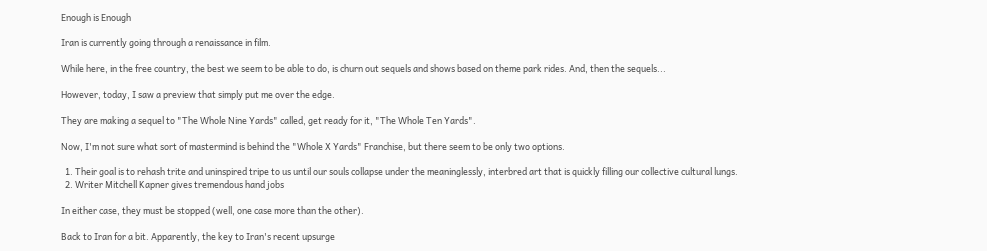Enough is Enough

Iran is currently going through a renaissance in film.

While here, in the free country, the best we seem to be able to do, is churn out sequels and shows based on theme park rides. And, then the sequels...

However, today, I saw a preview that simply put me over the edge.

They are making a sequel to "The Whole Nine Yards" called, get ready for it, "The Whole Ten Yards".

Now, I'm not sure what sort of mastermind is behind the "Whole X Yards" Franchise, but there seem to be only two options.

  1. Their goal is to rehash trite and uninspired tripe to us until our souls collapse under the meaninglessly, interbred art that is quickly filling our collective cultural lungs.
  2. Writer Mitchell Kapner gives tremendous hand jobs

In either case, they must be stopped (well, one case more than the other).

Back to Iran for a bit. Apparently, the key to Iran's recent upsurge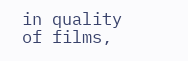in quality of films,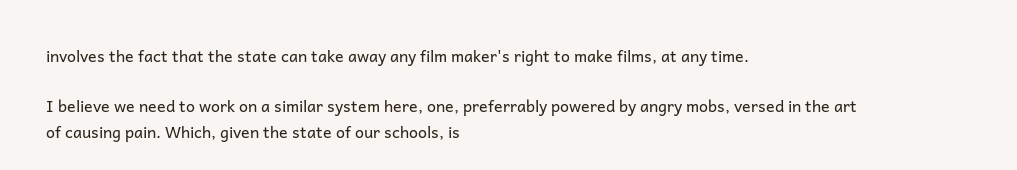involves the fact that the state can take away any film maker's right to make films, at any time.

I believe we need to work on a similar system here, one, preferrably powered by angry mobs, versed in the art of causing pain. Which, given the state of our schools, is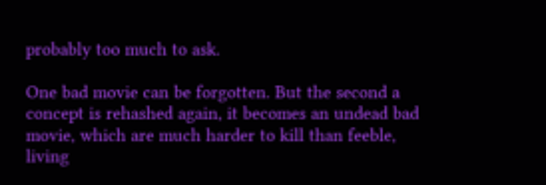probably too much to ask.

One bad movie can be forgotten. But the second a concept is rehashed again, it becomes an undead bad movie, which are much harder to kill than feeble, living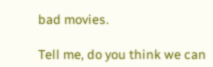bad movies.

Tell me, do you think we can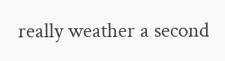really weather a second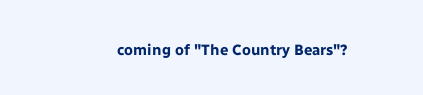coming of "The Country Bears"?